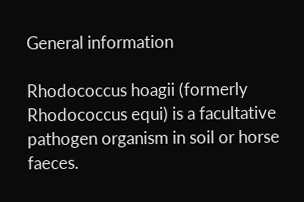General information

Rhodococcus hoagii (formerly Rhodococcus equi) is a facultative pathogen organism in soil or horse faeces.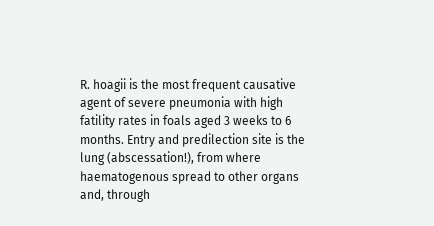R. hoagii is the most frequent causative agent of severe pneumonia with high fatility rates in foals aged 3 weeks to 6 months. Entry and predilection site is the lung (abscessation!), from where haematogenous spread to other organs and, through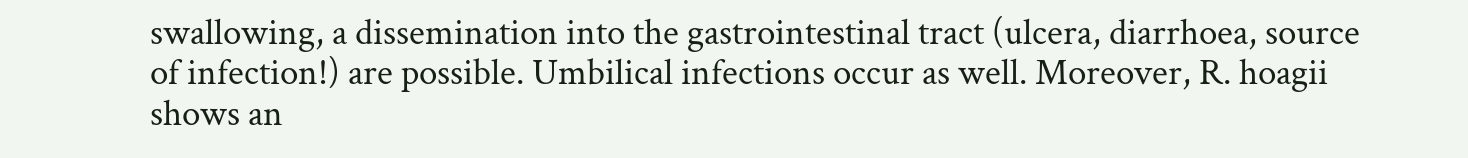swallowing, a dissemination into the gastrointestinal tract (ulcera, diarrhoea, source of infection!) are possible. Umbilical infections occur as well. Moreover, R. hoagii shows an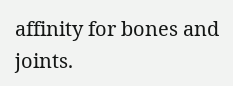affinity for bones and joints.